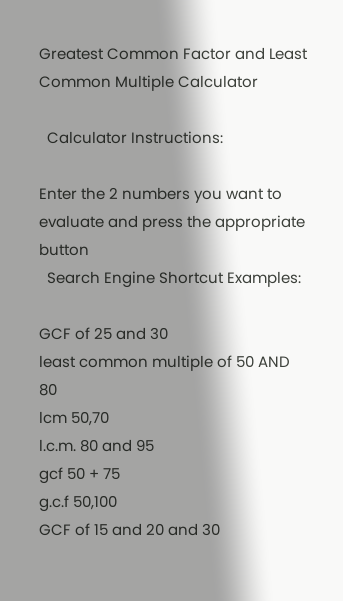Greatest Common Factor and Least Common Multiple Calculator

  Calculator Instructions:

Enter the 2 numbers you want to evaluate and press the appropriate button
  Search Engine Shortcut Examples:

GCF of 25 and 30
least common multiple of 50 AND 80
lcm 50,70
l.c.m. 80 and 95
gcf 50 + 75
g.c.f 50,100
GCF of 15 and 20 and 30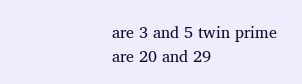are 3 and 5 twin prime
are 20 and 29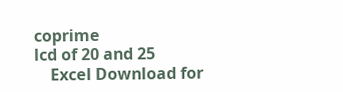coprime
lcd of 20 and 25
    Excel Download for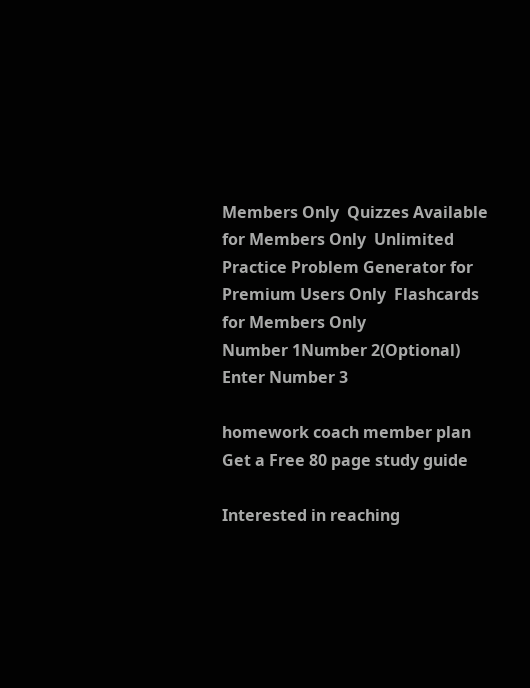Members Only  Quizzes Available for Members Only  Unlimited Practice Problem Generator for Premium Users Only  Flashcards for Members Only
Number 1Number 2(Optional) Enter Number 3

homework coach member plan
Get a Free 80 page study guide

Interested in reaching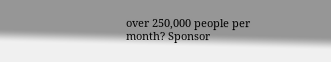over 250,000 people per month? Sponsor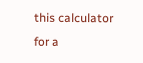this calculator for a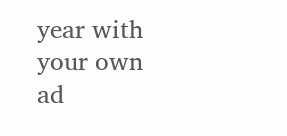year with your own ad